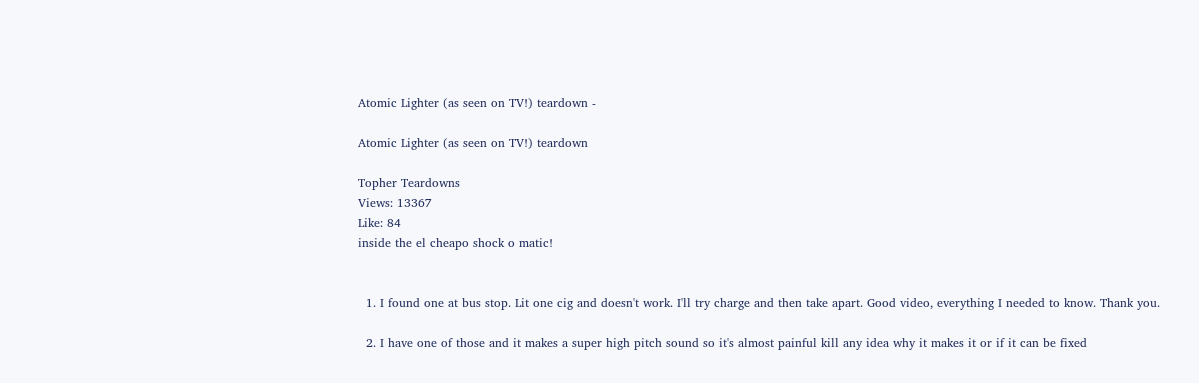Atomic Lighter (as seen on TV!) teardown -

Atomic Lighter (as seen on TV!) teardown

Topher Teardowns
Views: 13367
Like: 84
inside the el cheapo shock o matic!


  1. I found one at bus stop. Lit one cig and doesn't work. I'll try charge and then take apart. Good video, everything I needed to know. Thank you.

  2. I have one of those and it makes a super high pitch sound so it's almost painful kill any idea why it makes it or if it can be fixed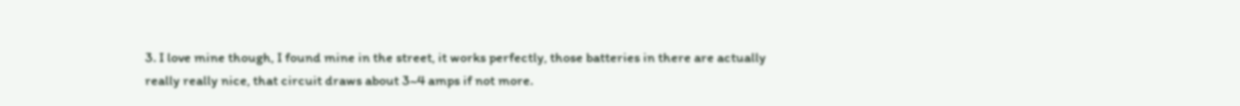3. I love mine though, I found mine in the street, it works perfectly, those batteries in there are actually really really nice, that circuit draws about 3~4 amps if not more.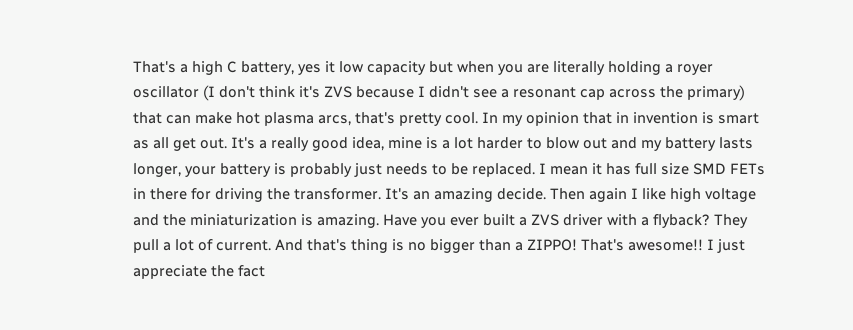That's a high C battery, yes it low capacity but when you are literally holding a royer oscillator (I don't think it's ZVS because I didn't see a resonant cap across the primary) that can make hot plasma arcs, that's pretty cool. In my opinion that in invention is smart as all get out. It's a really good idea, mine is a lot harder to blow out and my battery lasts longer, your battery is probably just needs to be replaced. I mean it has full size SMD FETs in there for driving the transformer. It's an amazing decide. Then again I like high voltage and the miniaturization is amazing. Have you ever built a ZVS driver with a flyback? They pull a lot of current. And that's thing is no bigger than a ZIPPO! That's awesome!! I just appreciate the fact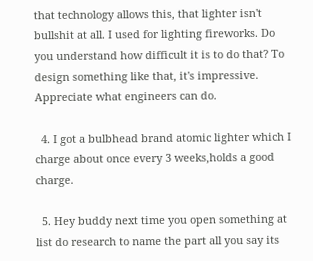that technology allows this, that lighter isn't bullshit at all. I used for lighting fireworks. Do you understand how difficult it is to do that? To design something like that, it's impressive. Appreciate what engineers can do.

  4. I got a bulbhead brand atomic lighter which I charge about once every 3 weeks,holds a good charge.

  5. Hey buddy next time you open something at list do research to name the part all you say its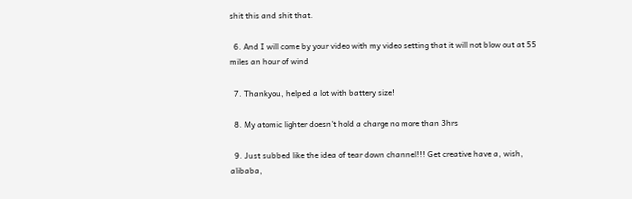shit this and shit that.

  6. And I will come by your video with my video setting that it will not blow out at 55 miles an hour of wind

  7. Thankyou, helped a lot with battery size!

  8. My atomic lighter doesn't hold a charge no more than 3hrs

  9. Just subbed like the idea of tear down channel!!! Get creative have a, wish, alibaba,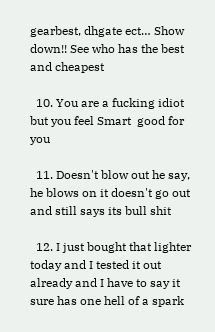gearbest, dhgate ect… Show down!! See who has the best and cheapest

  10. You are a fucking idiot but you feel Smart  good for you

  11. Doesn't blow out he say, he blows on it doesn't go out and still says its bull shit

  12. I just bought that lighter today and I tested it out already and I have to say it sure has one hell of a spark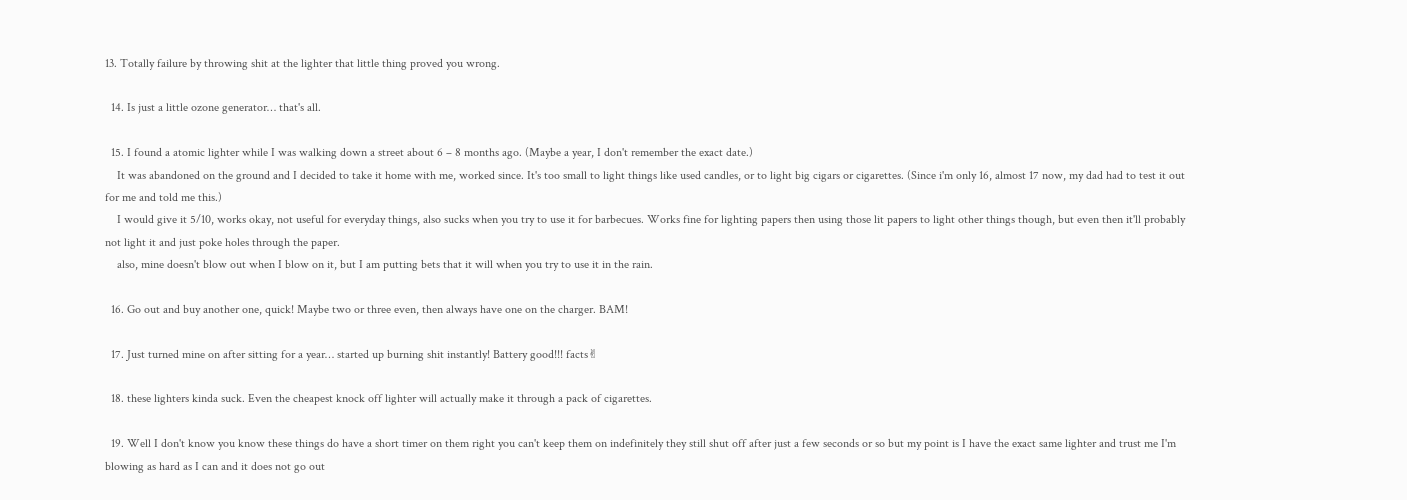13. Totally failure by throwing shit at the lighter that little thing proved you wrong.

  14. Is just a little ozone generator… that's all.

  15. I found a atomic lighter while I was walking down a street about 6 – 8 months ago. (Maybe a year, I don't remember the exact date.)
    It was abandoned on the ground and I decided to take it home with me, worked since. It's too small to light things like used candles, or to light big cigars or cigarettes. (Since i'm only 16, almost 17 now, my dad had to test it out for me and told me this.)
    I would give it 5/10, works okay, not useful for everyday things, also sucks when you try to use it for barbecues. Works fine for lighting papers then using those lit papers to light other things though, but even then it'll probably not light it and just poke holes through the paper.
    also, mine doesn't blow out when I blow on it, but I am putting bets that it will when you try to use it in the rain.

  16. Go out and buy another one, quick! Maybe two or three even, then always have one on the charger. BAM!

  17. Just turned mine on after sitting for a year… started up burning shit instantly! Battery good!!! facts✌

  18. these lighters kinda suck. Even the cheapest knock off lighter will actually make it through a pack of cigarettes.

  19. Well I don't know you know these things do have a short timer on them right you can't keep them on indefinitely they still shut off after just a few seconds or so but my point is I have the exact same lighter and trust me I'm blowing as hard as I can and it does not go out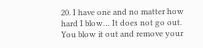20. I have one and no matter how hard I blow… It does not go out. You blow it out and remove your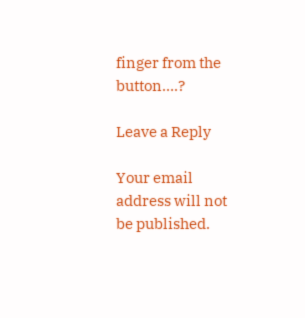finger from the button….?

Leave a Reply

Your email address will not be published.